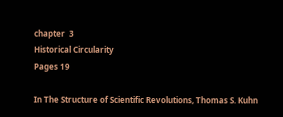chapter  3
Historical Circularity
Pages 19

In The Structure of Scientific Revolutions, Thomas S. Kuhn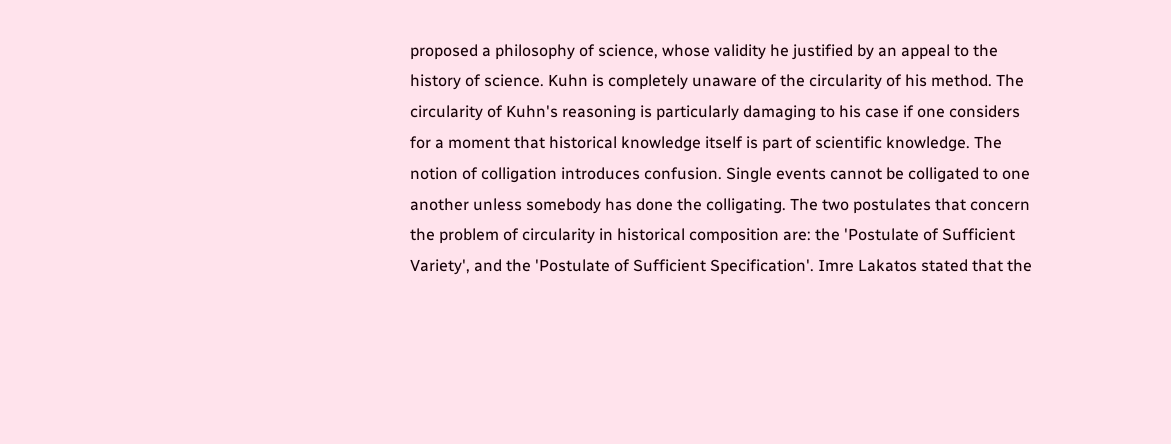proposed a philosophy of science, whose validity he justified by an appeal to the history of science. Kuhn is completely unaware of the circularity of his method. The circularity of Kuhn's reasoning is particularly damaging to his case if one considers for a moment that historical knowledge itself is part of scientific knowledge. The notion of colligation introduces confusion. Single events cannot be colligated to one another unless somebody has done the colligating. The two postulates that concern the problem of circularity in historical composition are: the 'Postulate of Sufficient Variety', and the 'Postulate of Sufficient Specification'. Imre Lakatos stated that the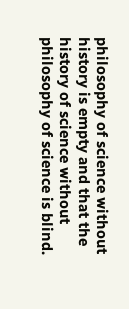philosophy of science without history is empty and that the history of science without philosophy of science is blind.